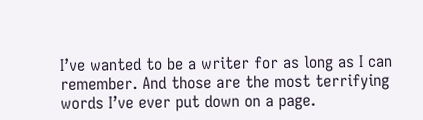I’ve wanted to be a writer for as long as I can remember. And those are the most terrifying words I’ve ever put down on a page.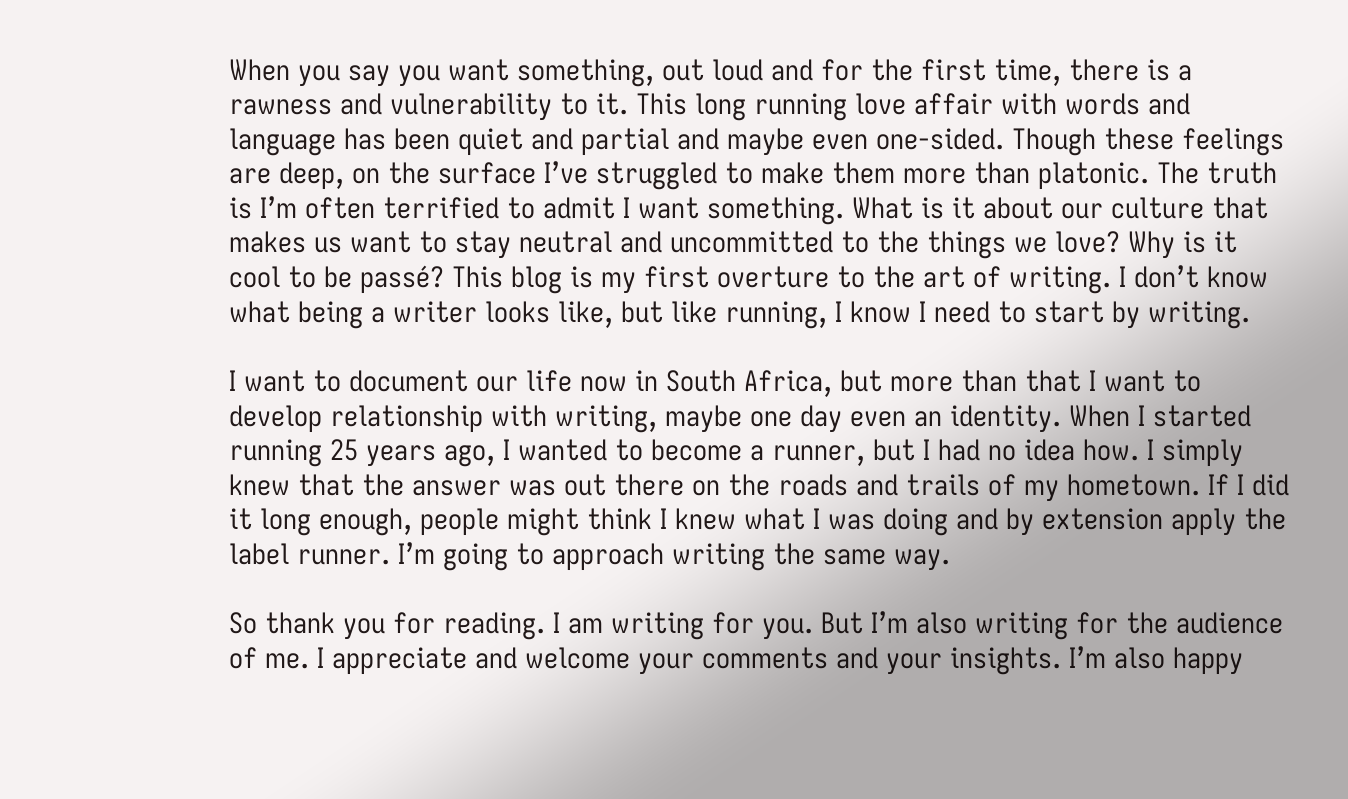When you say you want something, out loud and for the first time, there is a rawness and vulnerability to it. This long running love affair with words and language has been quiet and partial and maybe even one-sided. Though these feelings are deep, on the surface I’ve struggled to make them more than platonic. The truth is I’m often terrified to admit I want something. What is it about our culture that makes us want to stay neutral and uncommitted to the things we love? Why is it cool to be passé? This blog is my first overture to the art of writing. I don’t know what being a writer looks like, but like running, I know I need to start by writing.

I want to document our life now in South Africa, but more than that I want to develop relationship with writing, maybe one day even an identity. When I started running 25 years ago, I wanted to become a runner, but I had no idea how. I simply knew that the answer was out there on the roads and trails of my hometown. If I did it long enough, people might think I knew what I was doing and by extension apply the label runner. I’m going to approach writing the same way.

So thank you for reading. I am writing for you. But I’m also writing for the audience of me. I appreciate and welcome your comments and your insights. I’m also happy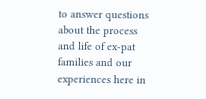to answer questions about the process and life of ex-pat families and our experiences here in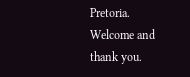Pretoria. Welcome and thank you.